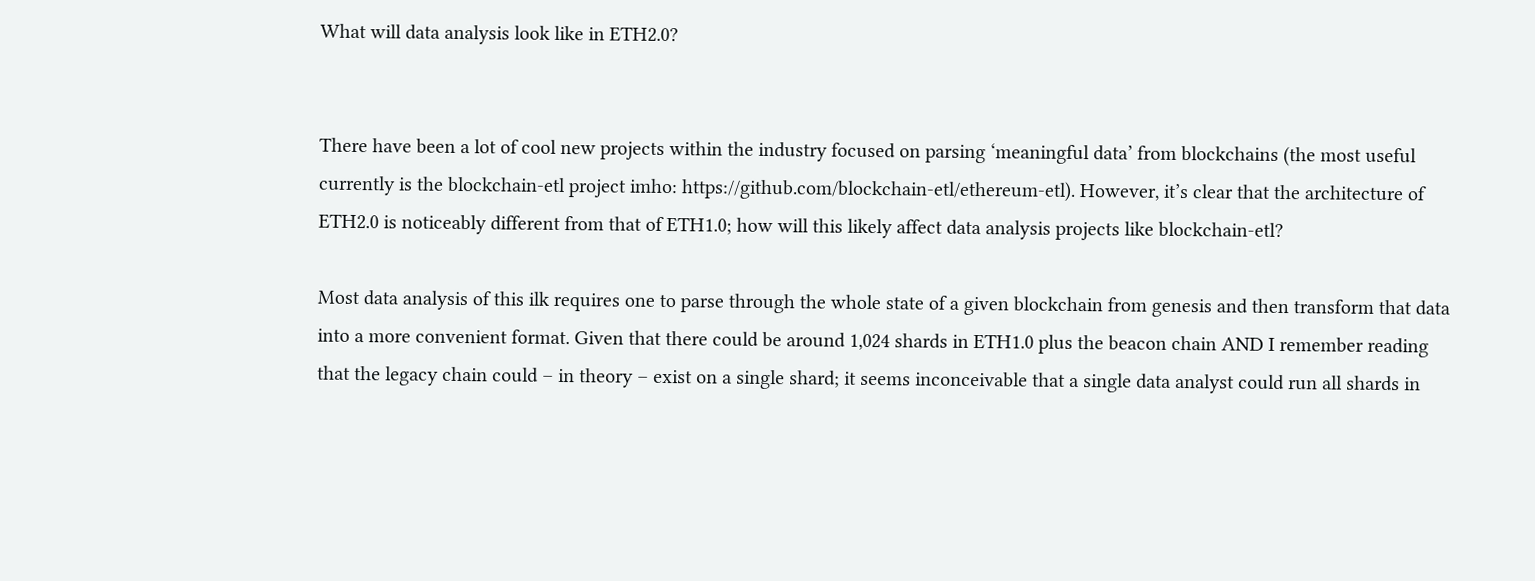What will data analysis look like in ETH2.0?


There have been a lot of cool new projects within the industry focused on parsing ‘meaningful data’ from blockchains (the most useful currently is the blockchain-etl project imho: https://github.com/blockchain-etl/ethereum-etl). However, it’s clear that the architecture of ETH2.0 is noticeably different from that of ETH1.0; how will this likely affect data analysis projects like blockchain-etl?

Most data analysis of this ilk requires one to parse through the whole state of a given blockchain from genesis and then transform that data into a more convenient format. Given that there could be around 1,024 shards in ETH1.0 plus the beacon chain AND I remember reading that the legacy chain could – in theory – exist on a single shard; it seems inconceivable that a single data analyst could run all shards in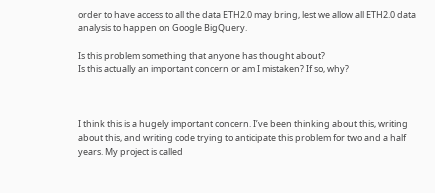order to have access to all the data ETH2.0 may bring, lest we allow all ETH2.0 data analysis to happen on Google BigQuery.

Is this problem something that anyone has thought about?
Is this actually an important concern or am I mistaken? If so, why?



I think this is a hugely important concern. I’ve been thinking about this, writing about this, and writing code trying to anticipate this problem for two and a half years. My project is called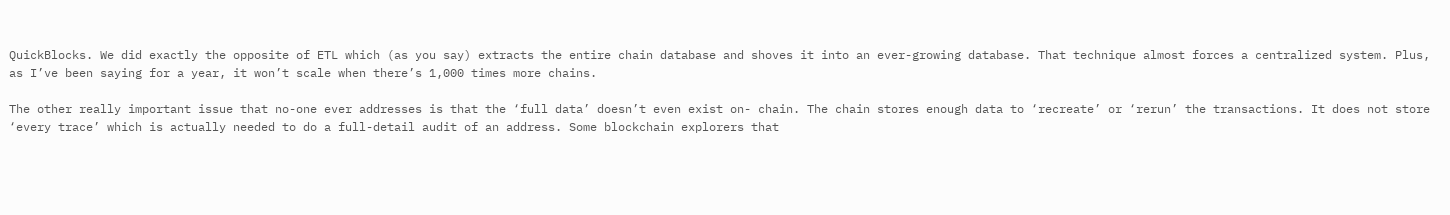QuickBlocks. We did exactly the opposite of ETL which (as you say) extracts the entire chain database and shoves it into an ever-growing database. That technique almost forces a centralized system. Plus, as I’ve been saying for a year, it won’t scale when there’s 1,000 times more chains.

The other really important issue that no-one ever addresses is that the ‘full data’ doesn’t even exist on- chain. The chain stores enough data to ‘recreate’ or ‘rerun’ the transactions. It does not store ‘every trace’ which is actually needed to do a full-detail audit of an address. Some blockchain explorers that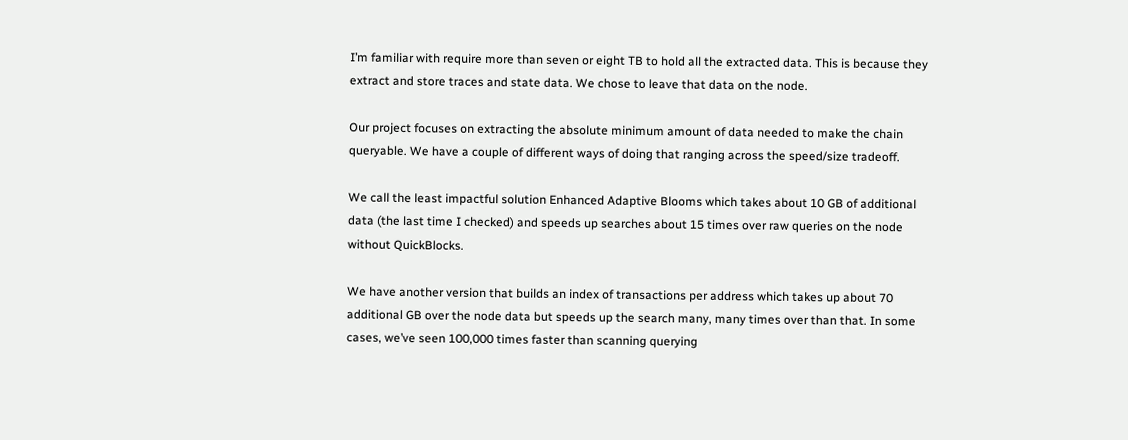I’m familiar with require more than seven or eight TB to hold all the extracted data. This is because they extract and store traces and state data. We chose to leave that data on the node.

Our project focuses on extracting the absolute minimum amount of data needed to make the chain queryable. We have a couple of different ways of doing that ranging across the speed/size tradeoff.

We call the least impactful solution Enhanced Adaptive Blooms which takes about 10 GB of additional data (the last time I checked) and speeds up searches about 15 times over raw queries on the node without QuickBlocks.

We have another version that builds an index of transactions per address which takes up about 70 additional GB over the node data but speeds up the search many, many times over than that. In some cases, we’ve seen 100,000 times faster than scanning querying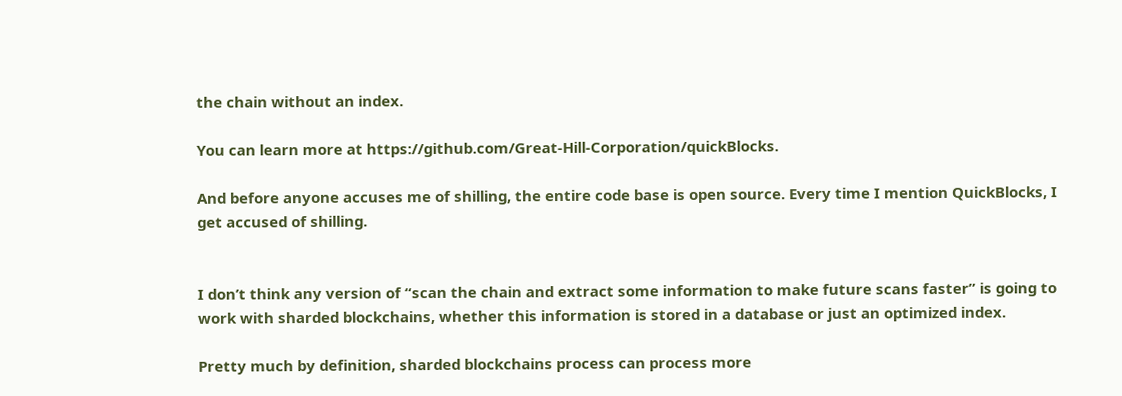the chain without an index.

You can learn more at https://github.com/Great-Hill-Corporation/quickBlocks.

And before anyone accuses me of shilling, the entire code base is open source. Every time I mention QuickBlocks, I get accused of shilling.


I don’t think any version of “scan the chain and extract some information to make future scans faster” is going to work with sharded blockchains, whether this information is stored in a database or just an optimized index.

Pretty much by definition, sharded blockchains process can process more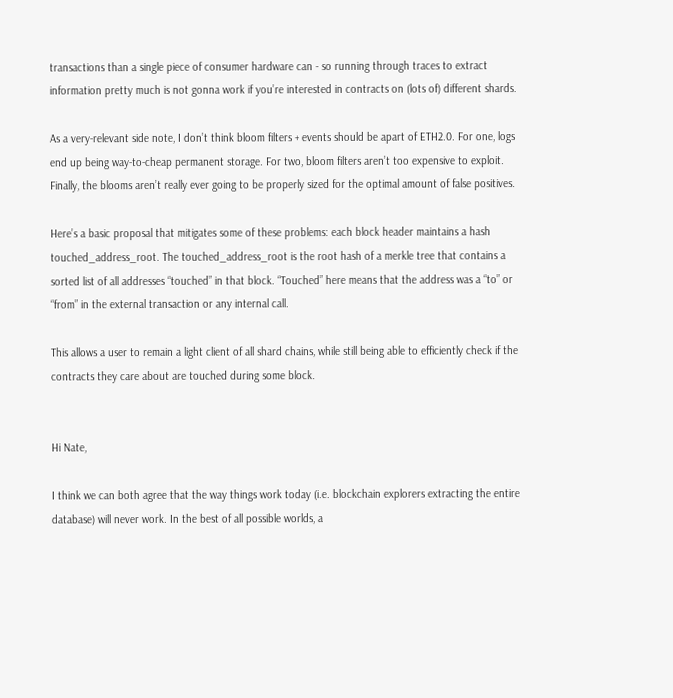transactions than a single piece of consumer hardware can - so running through traces to extract information pretty much is not gonna work if you’re interested in contracts on (lots of) different shards.

As a very-relevant side note, I don’t think bloom filters + events should be apart of ETH2.0. For one, logs end up being way-to-cheap permanent storage. For two, bloom filters aren’t too expensive to exploit. Finally, the blooms aren’t really ever going to be properly sized for the optimal amount of false positives.

Here’s a basic proposal that mitigates some of these problems: each block header maintains a hash touched_address_root. The touched_address_root is the root hash of a merkle tree that contains a sorted list of all addresses “touched” in that block. “Touched” here means that the address was a “to” or “from” in the external transaction or any internal call.

This allows a user to remain a light client of all shard chains, while still being able to efficiently check if the contracts they care about are touched during some block.


Hi Nate,

I think we can both agree that the way things work today (i.e. blockchain explorers extracting the entire database) will never work. In the best of all possible worlds, a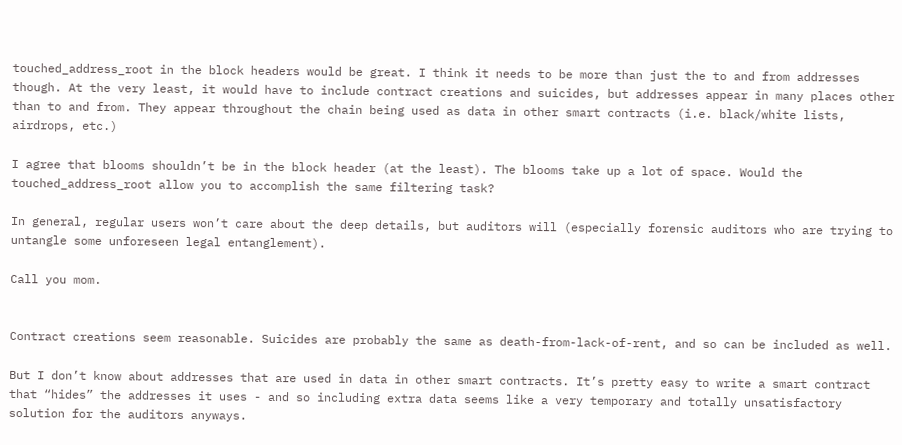touched_address_root in the block headers would be great. I think it needs to be more than just the to and from addresses though. At the very least, it would have to include contract creations and suicides, but addresses appear in many places other than to and from. They appear throughout the chain being used as data in other smart contracts (i.e. black/white lists, airdrops, etc.)

I agree that blooms shouldn’t be in the block header (at the least). The blooms take up a lot of space. Would the touched_address_root allow you to accomplish the same filtering task?

In general, regular users won’t care about the deep details, but auditors will (especially forensic auditors who are trying to untangle some unforeseen legal entanglement).

Call you mom.


Contract creations seem reasonable. Suicides are probably the same as death-from-lack-of-rent, and so can be included as well.

But I don’t know about addresses that are used in data in other smart contracts. It’s pretty easy to write a smart contract that “hides” the addresses it uses - and so including extra data seems like a very temporary and totally unsatisfactory solution for the auditors anyways.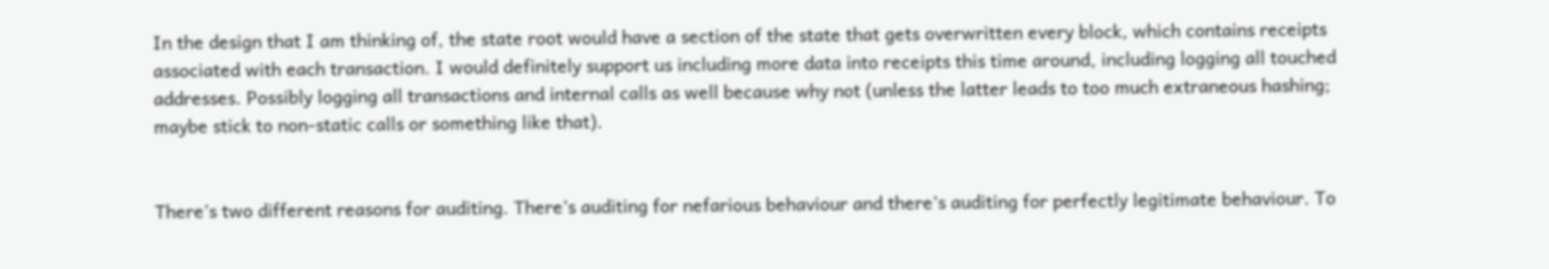In the design that I am thinking of, the state root would have a section of the state that gets overwritten every block, which contains receipts associated with each transaction. I would definitely support us including more data into receipts this time around, including logging all touched addresses. Possibly logging all transactions and internal calls as well because why not (unless the latter leads to too much extraneous hashing; maybe stick to non-static calls or something like that).


There’s two different reasons for auditing. There’s auditing for nefarious behaviour and there’s auditing for perfectly legitimate behaviour. To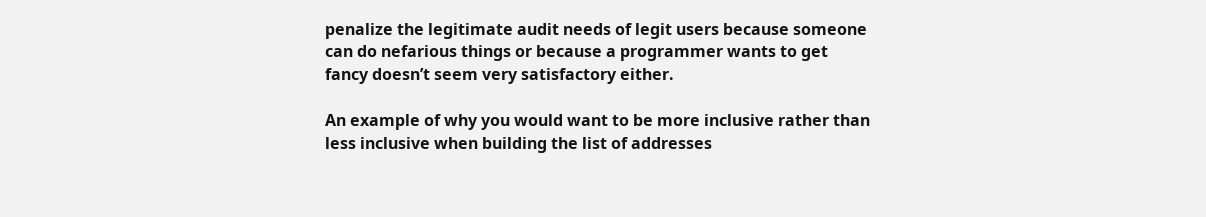penalize the legitimate audit needs of legit users because someone can do nefarious things or because a programmer wants to get fancy doesn’t seem very satisfactory either.

An example of why you would want to be more inclusive rather than less inclusive when building the list of addresses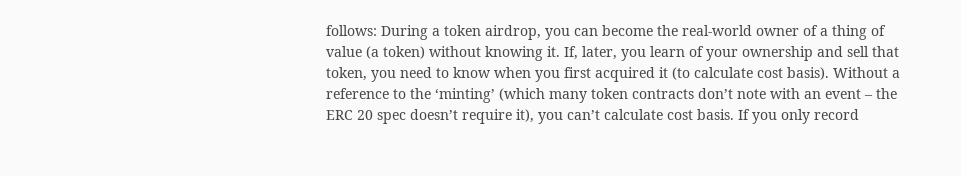follows: During a token airdrop, you can become the real-world owner of a thing of value (a token) without knowing it. If, later, you learn of your ownership and sell that token, you need to know when you first acquired it (to calculate cost basis). Without a reference to the ‘minting’ (which many token contracts don’t note with an event – the ERC 20 spec doesn’t require it), you can’t calculate cost basis. If you only record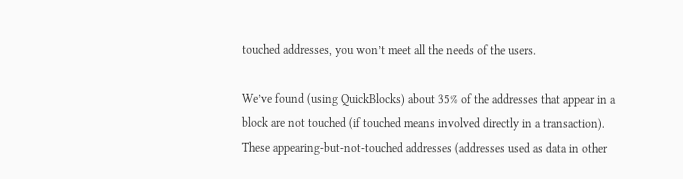touched addresses, you won’t meet all the needs of the users.

We’ve found (using QuickBlocks) about 35% of the addresses that appear in a block are not touched (if touched means involved directly in a transaction). These appearing-but-not-touched addresses (addresses used as data in other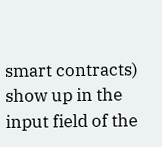smart contracts) show up in the input field of the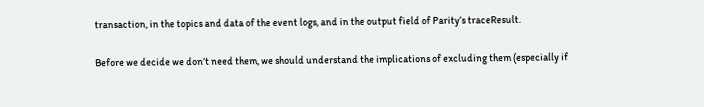transaction, in the topics and data of the event logs, and in the output field of Parity’s traceResult.

Before we decide we don’t need them, we should understand the implications of excluding them (especially if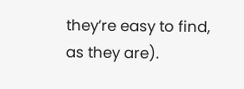they’re easy to find, as they are).